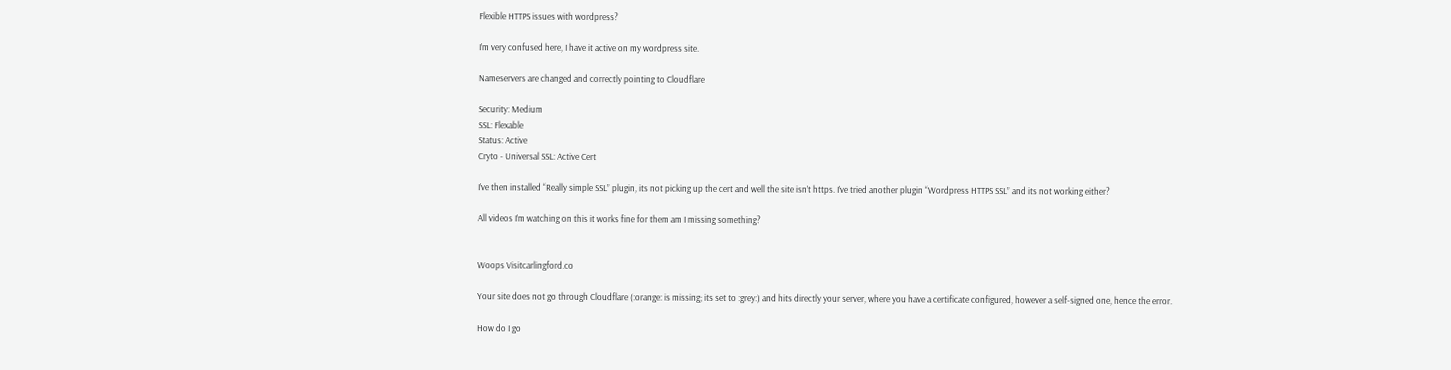Flexible HTTPS issues with wordpress?

I’m very confused here, I have it active on my wordpress site.

Nameservers are changed and correctly pointing to Cloudflare

Security: Medium
SSL: Flexable
Status: Active
Cryto - Universal SSL: Active Cert

I’ve then installed “Really simple SSL” plugin, its not picking up the cert and well the site isn’t https. I’ve tried another plugin “Wordpress HTTPS SSL” and its not working either?

All videos I’m watching on this it works fine for them am I missing something?


Woops Visitcarlingford.co

Your site does not go through Cloudflare (:orange: is missing; its set to :grey:) and hits directly your server, where you have a certificate configured, however a self-signed one, hence the error.

How do I go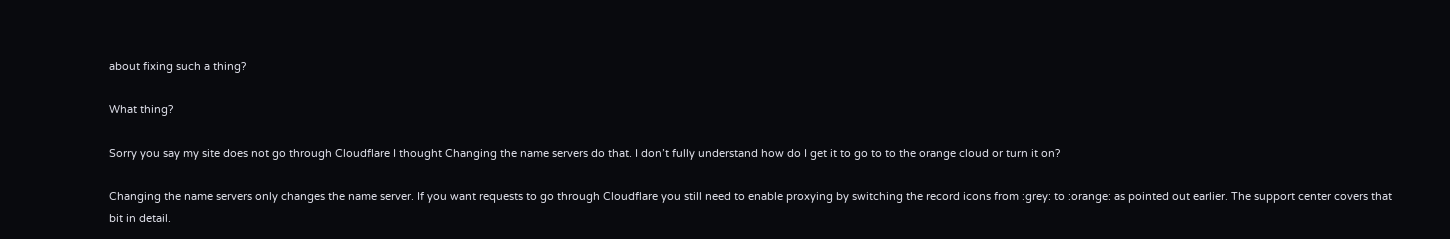about fixing such a thing?

What thing?

Sorry you say my site does not go through Cloudflare I thought Changing the name servers do that. I don’t fully understand how do I get it to go to to the orange cloud or turn it on?

Changing the name servers only changes the name server. If you want requests to go through Cloudflare you still need to enable proxying by switching the record icons from :grey: to :orange: as pointed out earlier. The support center covers that bit in detail.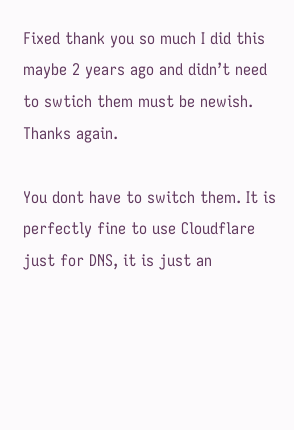Fixed thank you so much I did this maybe 2 years ago and didn’t need to swtich them must be newish. Thanks again.

You dont have to switch them. It is perfectly fine to use Cloudflare just for DNS, it is just an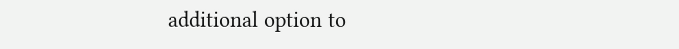additional option to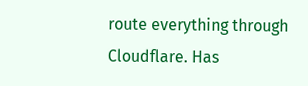route everything through Cloudflare. Has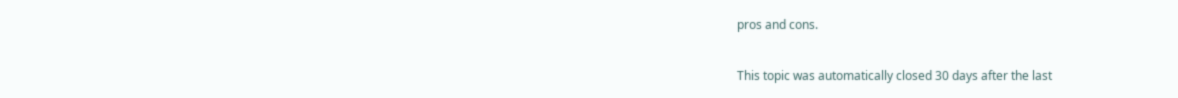pros and cons.

This topic was automatically closed 30 days after the last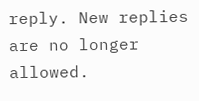reply. New replies are no longer allowed.